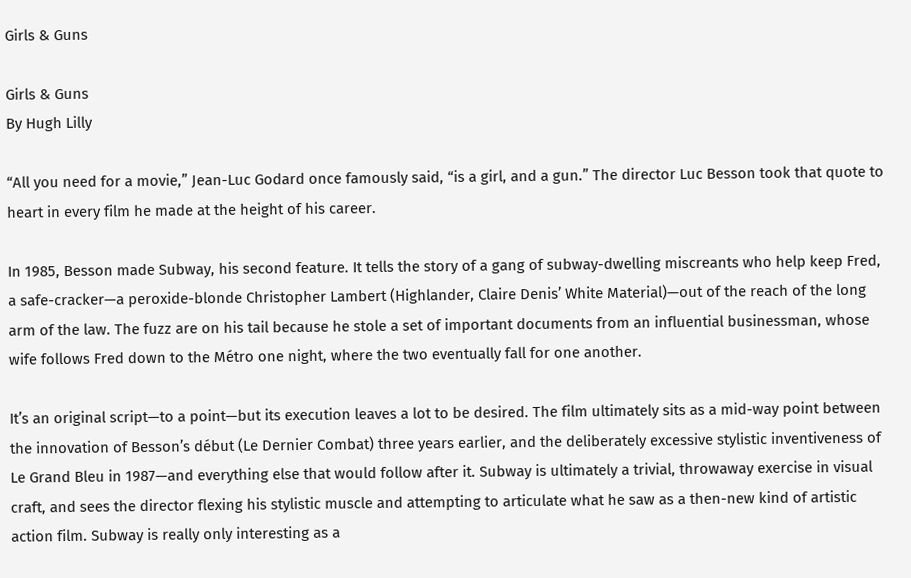Girls & Guns

Girls & Guns
By Hugh Lilly

“All you need for a movie,” Jean-Luc Godard once famously said, “is a girl, and a gun.” The director Luc Besson took that quote to heart in every film he made at the height of his career.

In 1985, Besson made Subway, his second feature. It tells the story of a gang of subway-dwelling miscreants who help keep Fred, a safe-cracker—a peroxide-blonde Christopher Lambert (Highlander, Claire Denis’ White Material)—out of the reach of the long arm of the law. The fuzz are on his tail because he stole a set of important documents from an influential businessman, whose wife follows Fred down to the Métro one night, where the two eventually fall for one another.

It’s an original script—to a point—but its execution leaves a lot to be desired. The film ultimately sits as a mid-way point between the innovation of Besson’s début (Le Dernier Combat) three years earlier, and the deliberately excessive stylistic inventiveness of Le Grand Bleu in 1987—and everything else that would follow after it. Subway is ultimately a trivial, throwaway exercise in visual craft, and sees the director flexing his stylistic muscle and attempting to articulate what he saw as a then-new kind of artistic action film. Subway is really only interesting as a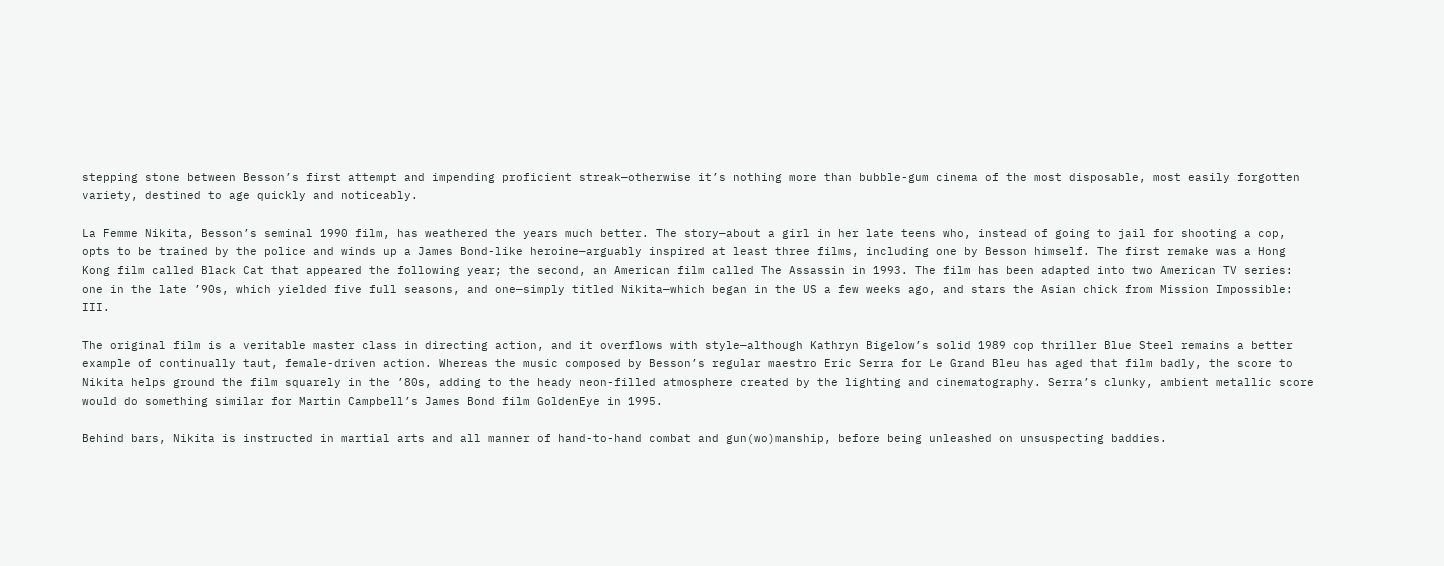stepping stone between Besson’s first attempt and impending proficient streak—otherwise it’s nothing more than bubble-gum cinema of the most disposable, most easily forgotten variety, destined to age quickly and noticeably.

La Femme Nikita, Besson’s seminal 1990 film, has weathered the years much better. The story—about a girl in her late teens who, instead of going to jail for shooting a cop, opts to be trained by the police and winds up a James Bond-like heroine—arguably inspired at least three films, including one by Besson himself. The first remake was a Hong Kong film called Black Cat that appeared the following year; the second, an American film called The Assassin in 1993. The film has been adapted into two American TV series: one in the late ’90s, which yielded five full seasons, and one—simply titled Nikita—which began in the US a few weeks ago, and stars the Asian chick from Mission Impossible: III.

The original film is a veritable master class in directing action, and it overflows with style—although Kathryn Bigelow’s solid 1989 cop thriller Blue Steel remains a better example of continually taut, female-driven action. Whereas the music composed by Besson’s regular maestro Eric Serra for Le Grand Bleu has aged that film badly, the score to Nikita helps ground the film squarely in the ’80s, adding to the heady neon-filled atmosphere created by the lighting and cinematography. Serra’s clunky, ambient metallic score would do something similar for Martin Campbell’s James Bond film GoldenEye in 1995.

Behind bars, Nikita is instructed in martial arts and all manner of hand-to-hand combat and gun(wo)manship, before being unleashed on unsuspecting baddies.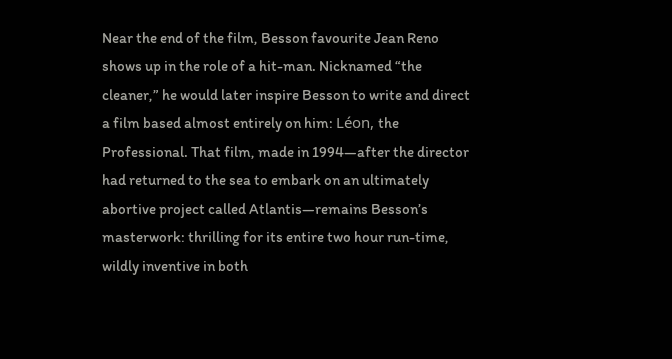Near the end of the film, Besson favourite Jean Reno shows up in the role of a hit-man. Nicknamed “the cleaner,” he would later inspire Besson to write and direct a film based almost entirely on him: Léon, the Professional. That film, made in 1994—after the director had returned to the sea to embark on an ultimately abortive project called Atlantis—remains Besson’s masterwork: thrilling for its entire two hour run-time, wildly inventive in both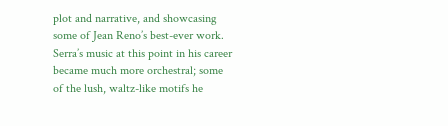plot and narrative, and showcasing some of Jean Reno’s best-ever work. Serra’s music at this point in his career became much more orchestral; some of the lush, waltz-like motifs he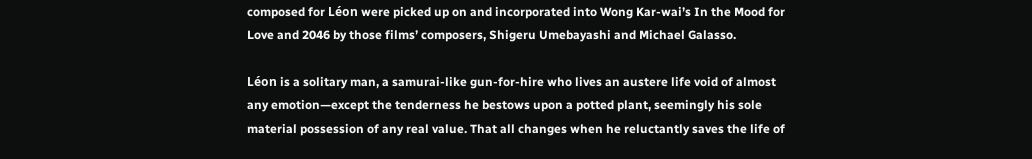composed for Léon were picked up on and incorporated into Wong Kar-wai’s In the Mood for Love and 2046 by those films’ composers, Shigeru Umebayashi and Michael Galasso.

Léon is a solitary man, a samurai-like gun-for-hire who lives an austere life void of almost any emotion—except the tenderness he bestows upon a potted plant, seemingly his sole material possession of any real value. That all changes when he reluctantly saves the life of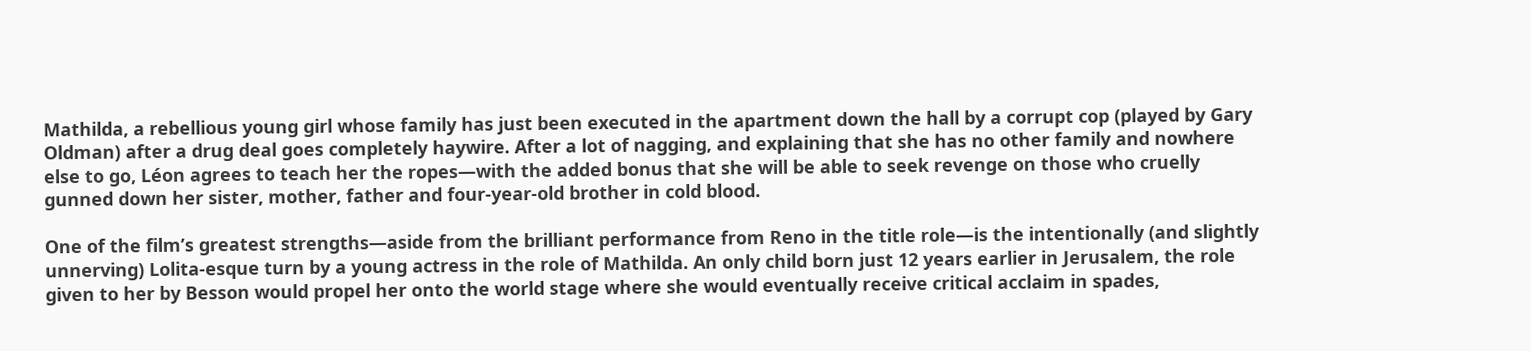Mathilda, a rebellious young girl whose family has just been executed in the apartment down the hall by a corrupt cop (played by Gary Oldman) after a drug deal goes completely haywire. After a lot of nagging, and explaining that she has no other family and nowhere else to go, Léon agrees to teach her the ropes—with the added bonus that she will be able to seek revenge on those who cruelly gunned down her sister, mother, father and four-year-old brother in cold blood.

One of the film’s greatest strengths—aside from the brilliant performance from Reno in the title role—is the intentionally (and slightly unnerving) Lolita-esque turn by a young actress in the role of Mathilda. An only child born just 12 years earlier in Jerusalem, the role given to her by Besson would propel her onto the world stage where she would eventually receive critical acclaim in spades,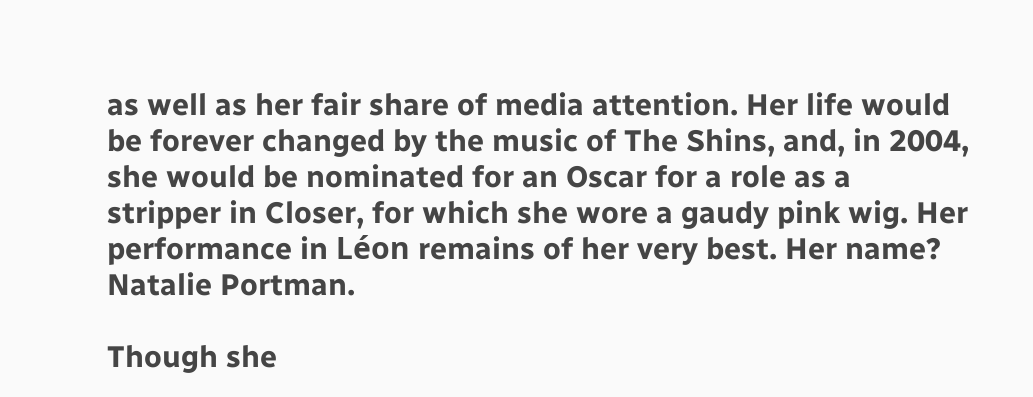as well as her fair share of media attention. Her life would be forever changed by the music of The Shins, and, in 2004, she would be nominated for an Oscar for a role as a stripper in Closer, for which she wore a gaudy pink wig. Her performance in Léon remains of her very best. Her name? Natalie Portman.

Though she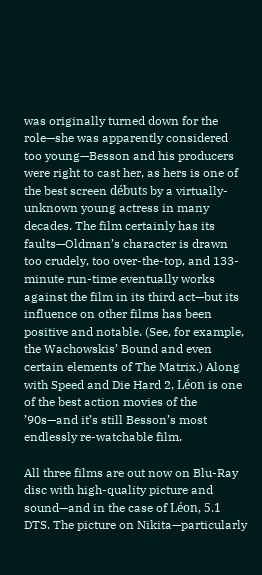was originally turned down for the role—she was apparently considered too young—Besson and his producers were right to cast her, as hers is one of the best screen débuts by a virtually-unknown young actress in many decades. The film certainly has its faults—Oldman’s character is drawn too crudely, too over-the-top, and 133-minute run-time eventually works against the film in its third act—but its influence on other films has been positive and notable. (See, for example, the Wachowskis’ Bound and even certain elements of The Matrix.) Along with Speed and Die Hard 2, Léon is one of the best action movies of the ’90s—and it’s still Besson’s most endlessly re-watchable film.

All three films are out now on Blu-Ray disc with high-quality picture and sound—and in the case of Léon, 5.1 DTS. The picture on Nikita—particularly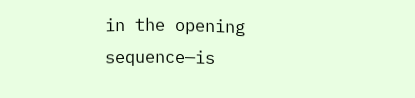in the opening sequence—is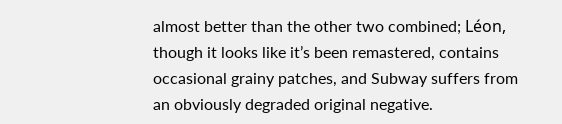almost better than the other two combined; Léon, though it looks like it’s been remastered, contains occasional grainy patches, and Subway suffers from an obviously degraded original negative.